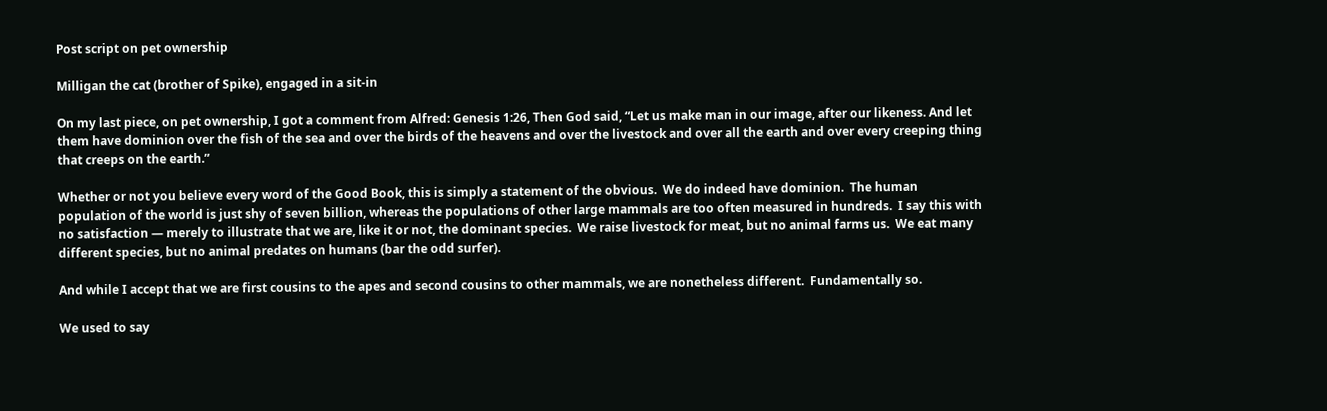Post script on pet ownership

Milligan the cat (brother of Spike), engaged in a sit-in

On my last piece, on pet ownership, I got a comment from Alfred: Genesis 1:26, Then God said, “Let us make man in our image, after our likeness. And let them have dominion over the fish of the sea and over the birds of the heavens and over the livestock and over all the earth and over every creeping thing that creeps on the earth.”

Whether or not you believe every word of the Good Book, this is simply a statement of the obvious.  We do indeed have dominion.  The human population of the world is just shy of seven billion, whereas the populations of other large mammals are too often measured in hundreds.  I say this with no satisfaction — merely to illustrate that we are, like it or not, the dominant species.  We raise livestock for meat, but no animal farms us.  We eat many different species, but no animal predates on humans (bar the odd surfer).

And while I accept that we are first cousins to the apes and second cousins to other mammals, we are nonetheless different.  Fundamentally so.

We used to say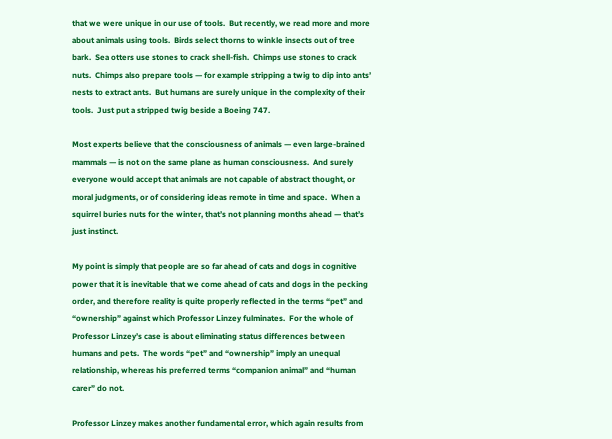that we were unique in our use of tools.  But recently, we read more and more about animals using tools.  Birds select thorns to winkle insects out of tree bark.  Sea otters use stones to crack shell-fish.  Chimps use stones to crack nuts.  Chimps also prepare tools — for example stripping a twig to dip into ants’ nests to extract ants.  But humans are surely unique in the complexity of their tools.  Just put a stripped twig beside a Boeing 747.

Most experts believe that the consciousness of animals — even large-brained mammals — is not on the same plane as human consciousness.  And surely everyone would accept that animals are not capable of abstract thought, or moral judgments, or of considering ideas remote in time and space.  When a squirrel buries nuts for the winter, that’s not planning months ahead — that’s just instinct.

My point is simply that people are so far ahead of cats and dogs in cognitive power that it is inevitable that we come ahead of cats and dogs in the pecking order, and therefore reality is quite properly reflected in the terms “pet” and “ownership” against which Professor Linzey fulminates.  For the whole of Professor Linzey’s case is about eliminating status differences between humans and pets.  The words “pet” and “ownership” imply an unequal relationship, whereas his preferred terms “companion animal” and “human carer” do not.

Professor Linzey makes another fundamental error, which again results from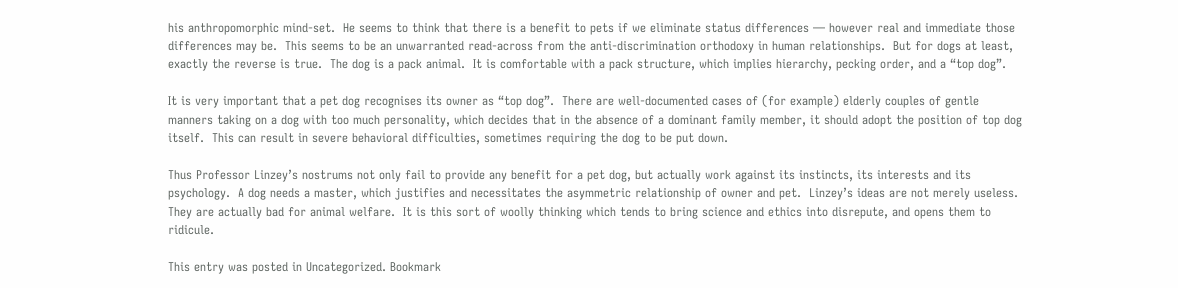his anthropomorphic mind-set.  He seems to think that there is a benefit to pets if we eliminate status differences — however real and immediate those differences may be.  This seems to be an unwarranted read-across from the anti-discrimination orthodoxy in human relationships.  But for dogs at least, exactly the reverse is true.  The dog is a pack animal.  It is comfortable with a pack structure, which implies hierarchy, pecking order, and a “top dog”.

It is very important that a pet dog recognises its owner as “top dog”.  There are well-documented cases of (for example) elderly couples of gentle manners taking on a dog with too much personality, which decides that in the absence of a dominant family member, it should adopt the position of top dog itself.  This can result in severe behavioral difficulties, sometimes requiring the dog to be put down.

Thus Professor Linzey’s nostrums not only fail to provide any benefit for a pet dog, but actually work against its instincts, its interests and its psychology.  A dog needs a master, which justifies and necessitates the asymmetric relationship of owner and pet.  Linzey’s ideas are not merely useless.  They are actually bad for animal welfare.  It is this sort of woolly thinking which tends to bring science and ethics into disrepute, and opens them to ridicule.

This entry was posted in Uncategorized. Bookmark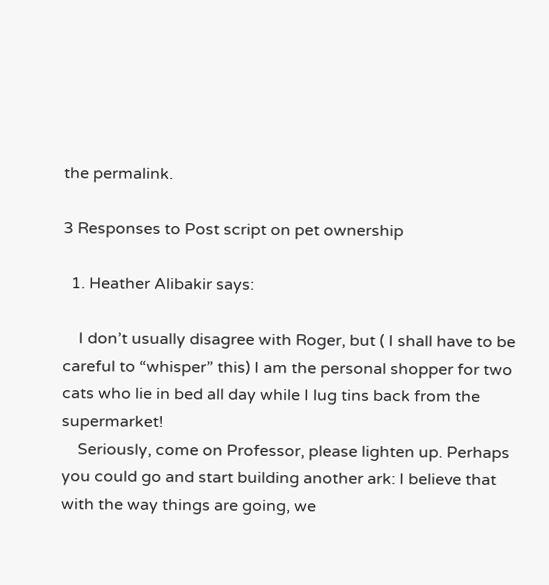the permalink.

3 Responses to Post script on pet ownership

  1. Heather Alibakir says:

    I don’t usually disagree with Roger, but ( I shall have to be careful to “whisper” this) I am the personal shopper for two cats who lie in bed all day while I lug tins back from the supermarket!
    Seriously, come on Professor, please lighten up. Perhaps you could go and start building another ark: I believe that with the way things are going, we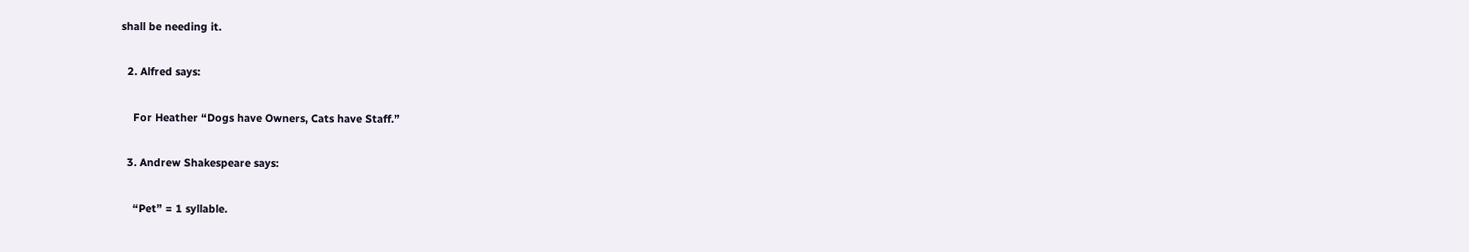shall be needing it.

  2. Alfred says:

    For Heather “Dogs have Owners, Cats have Staff.”

  3. Andrew Shakespeare says:

    “Pet” = 1 syllable.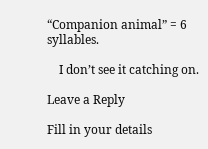“Companion animal” = 6 syllables.

    I don’t see it catching on.

Leave a Reply

Fill in your details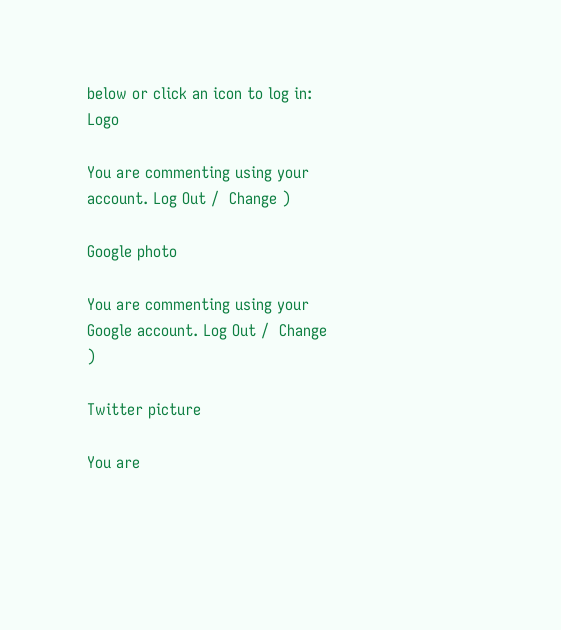below or click an icon to log in: Logo

You are commenting using your account. Log Out /  Change )

Google photo

You are commenting using your Google account. Log Out /  Change )

Twitter picture

You are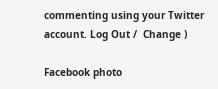commenting using your Twitter account. Log Out /  Change )

Facebook photo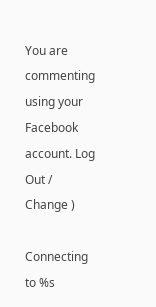You are commenting using your Facebook account. Log Out /  Change )

Connecting to %s